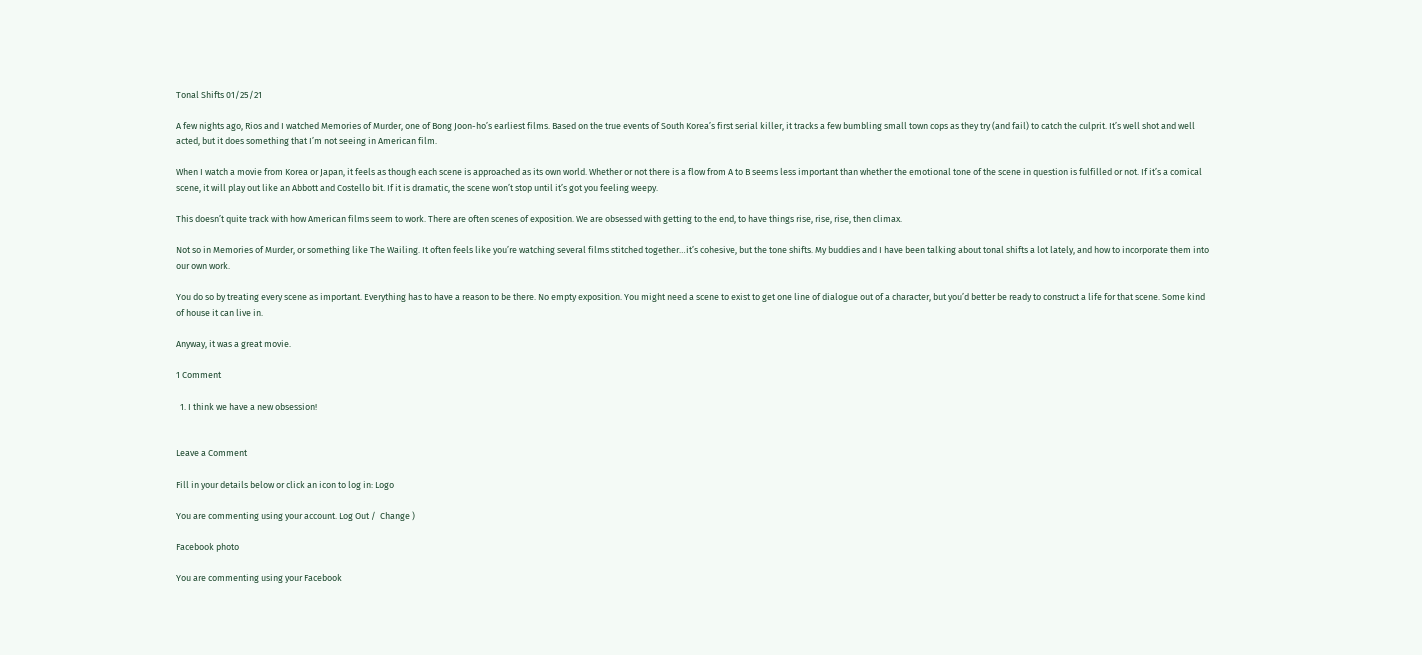Tonal Shifts 01/25/21

A few nights ago, Rios and I watched Memories of Murder, one of Bong Joon-ho’s earliest films. Based on the true events of South Korea’s first serial killer, it tracks a few bumbling small town cops as they try (and fail) to catch the culprit. It’s well shot and well acted, but it does something that I’m not seeing in American film.

When I watch a movie from Korea or Japan, it feels as though each scene is approached as its own world. Whether or not there is a flow from A to B seems less important than whether the emotional tone of the scene in question is fulfilled or not. If it’s a comical scene, it will play out like an Abbott and Costello bit. If it is dramatic, the scene won’t stop until it’s got you feeling weepy.

This doesn’t quite track with how American films seem to work. There are often scenes of exposition. We are obsessed with getting to the end, to have things rise, rise, rise, then climax.

Not so in Memories of Murder, or something like The Wailing. It often feels like you’re watching several films stitched together…it’s cohesive, but the tone shifts. My buddies and I have been talking about tonal shifts a lot lately, and how to incorporate them into our own work.

You do so by treating every scene as important. Everything has to have a reason to be there. No empty exposition. You might need a scene to exist to get one line of dialogue out of a character, but you’d better be ready to construct a life for that scene. Some kind of house it can live in.

Anyway, it was a great movie.

1 Comment

  1. I think we have a new obsession!


Leave a Comment

Fill in your details below or click an icon to log in: Logo

You are commenting using your account. Log Out /  Change )

Facebook photo

You are commenting using your Facebook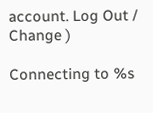account. Log Out /  Change )

Connecting to %s